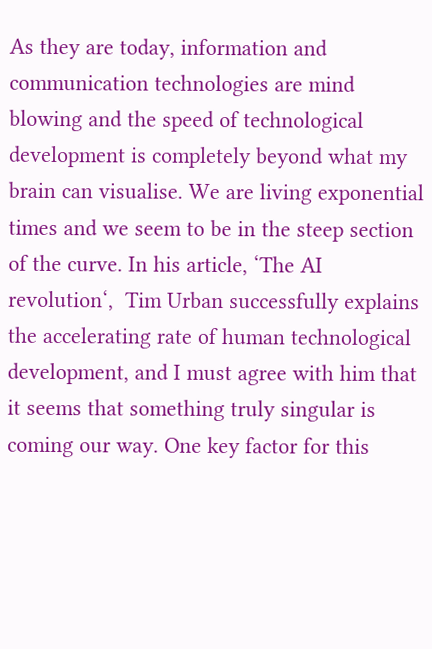As they are today, information and communication technologies are mind blowing and the speed of technological development is completely beyond what my brain can visualise. We are living exponential times and we seem to be in the steep section of the curve. In his article, ‘The AI revolution‘,  Tim Urban successfully explains the accelerating rate of human technological development, and I must agree with him that it seems that something truly singular is coming our way. One key factor for this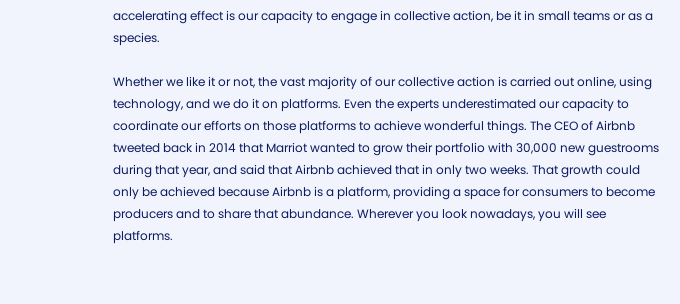accelerating effect is our capacity to engage in collective action, be it in small teams or as a species.

Whether we like it or not, the vast majority of our collective action is carried out online, using technology, and we do it on platforms. Even the experts underestimated our capacity to coordinate our efforts on those platforms to achieve wonderful things. The CEO of Airbnb tweeted back in 2014 that Marriot wanted to grow their portfolio with 30,000 new guestrooms during that year, and said that Airbnb achieved that in only two weeks. That growth could only be achieved because Airbnb is a platform, providing a space for consumers to become producers and to share that abundance. Wherever you look nowadays, you will see platforms.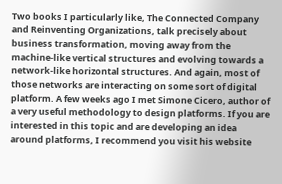Two books I particularly like, The Connected Company and Reinventing Organizations, talk precisely about business transformation, moving away from the machine-like vertical structures and evolving towards a network-like horizontal structures. And again, most of those networks are interacting on some sort of digital platform. A few weeks ago I met Simone Cicero, author of a very useful methodology to design platforms. If you are interested in this topic and are developing an idea around platforms, I recommend you visit his website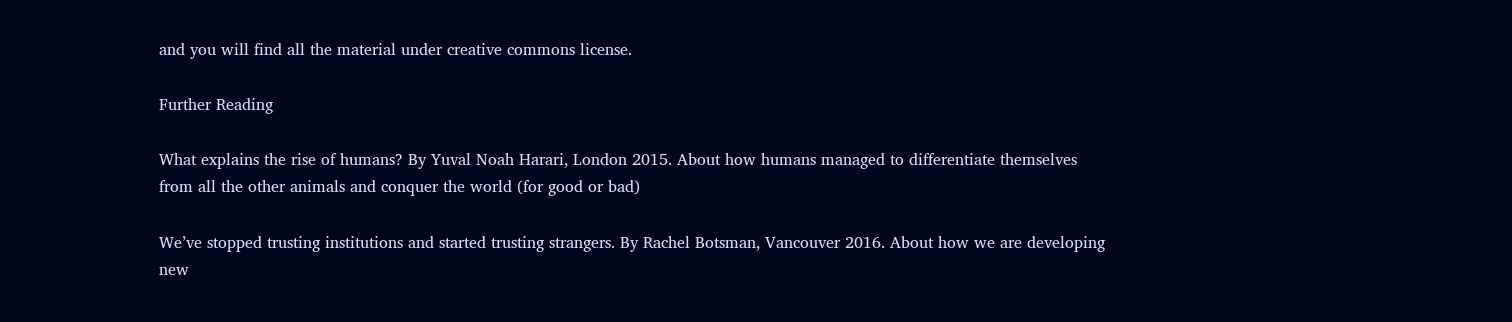and you will find all the material under creative commons license.

Further Reading

What explains the rise of humans? By Yuval Noah Harari, London 2015. About how humans managed to differentiate themselves from all the other animals and conquer the world (for good or bad)

We’ve stopped trusting institutions and started trusting strangers. By Rachel Botsman, Vancouver 2016. About how we are developing new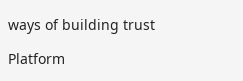ways of building trust

Platform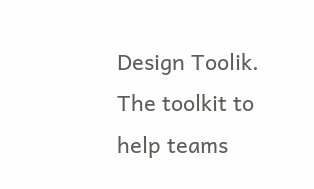Design Toolik. The toolkit to help teams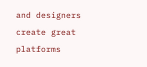and designers create great platforms